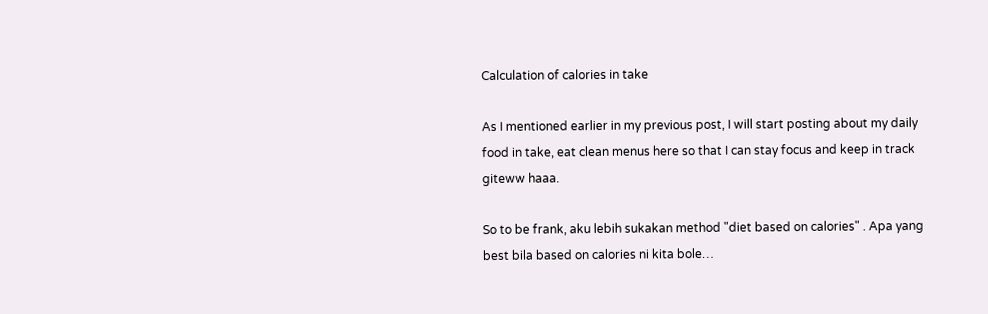Calculation of calories in take

As I mentioned earlier in my previous post, I will start posting about my daily food in take, eat clean menus here so that I can stay focus and keep in track giteww haaa.

So to be frank, aku lebih sukakan method "diet based on calories" . Apa yang best bila based on calories ni kita bole…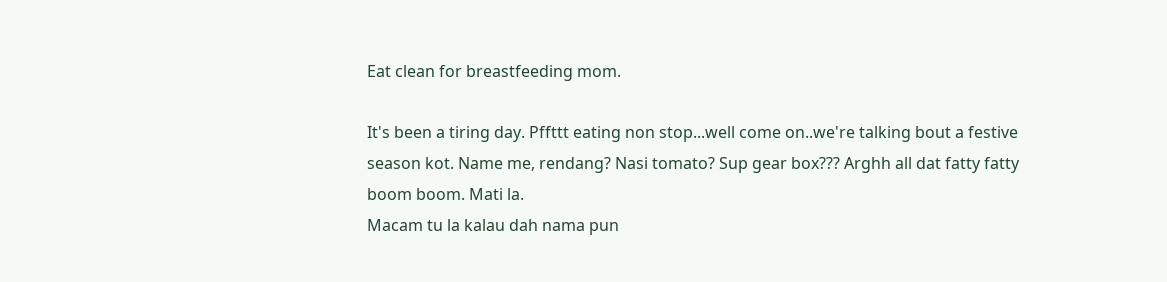Eat clean for breastfeeding mom.

It's been a tiring day. Pffttt eating non stop...well come on..we're talking bout a festive season kot. Name me, rendang? Nasi tomato? Sup gear box??? Arghh all dat fatty fatty boom boom. Mati la.
Macam tu la kalau dah nama pun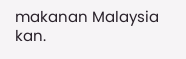makanan Malaysia kan.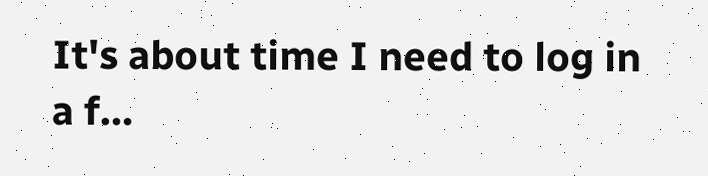It's about time I need to log in a f…